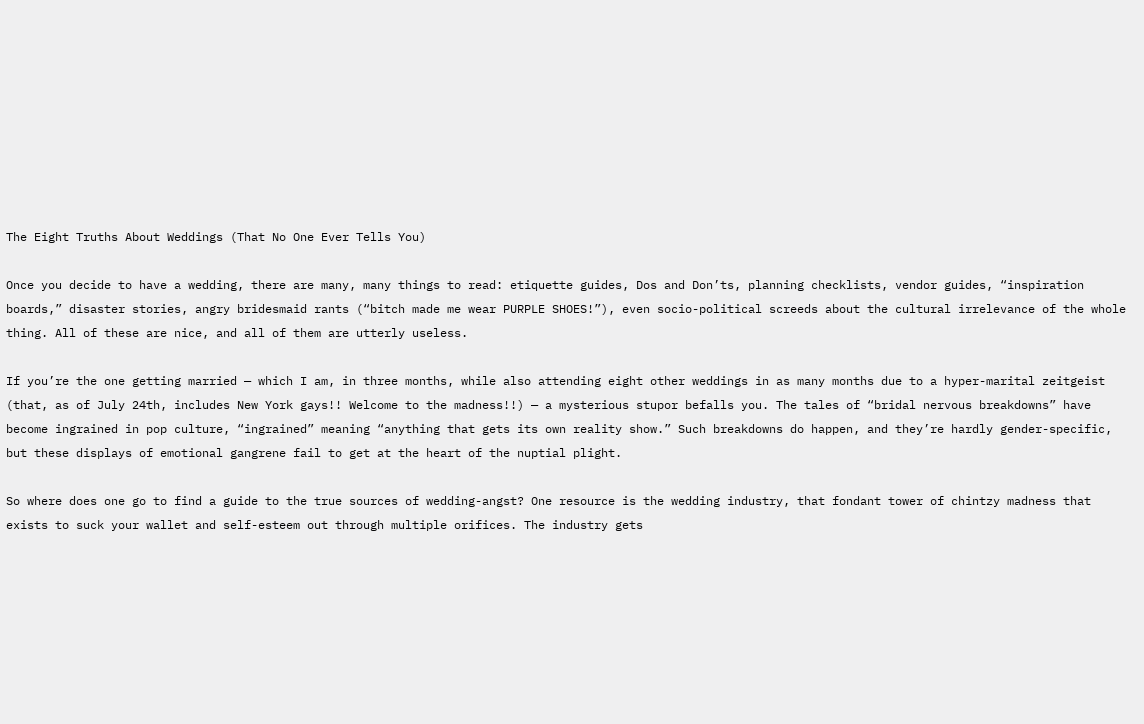The Eight Truths About Weddings (That No One Ever Tells You)

Once you decide to have a wedding, there are many, many things to read: etiquette guides, Dos and Don’ts, planning checklists, vendor guides, “inspiration boards,” disaster stories, angry bridesmaid rants (“bitch made me wear PURPLE SHOES!”), even socio-political screeds about the cultural irrelevance of the whole thing. All of these are nice, and all of them are utterly useless.

If you’re the one getting married — which I am, in three months, while also attending eight other weddings in as many months due to a hyper-marital zeitgeist (that, as of July 24th, includes New York gays!! Welcome to the madness!!) — a mysterious stupor befalls you. The tales of “bridal nervous breakdowns” have become ingrained in pop culture, “ingrained” meaning “anything that gets its own reality show.” Such breakdowns do happen, and they’re hardly gender-specific, but these displays of emotional gangrene fail to get at the heart of the nuptial plight.

So where does one go to find a guide to the true sources of wedding-angst? One resource is the wedding industry, that fondant tower of chintzy madness that exists to suck your wallet and self-esteem out through multiple orifices. The industry gets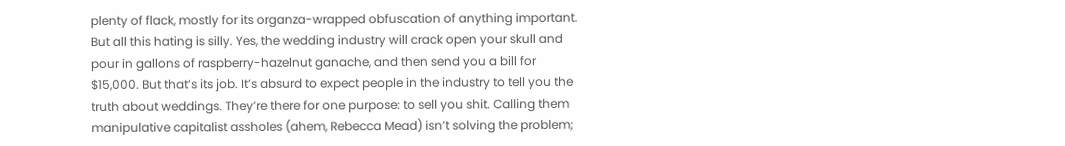plenty of flack, mostly for its organza-wrapped obfuscation of anything important. But all this hating is silly. Yes, the wedding industry will crack open your skull and pour in gallons of raspberry-hazelnut ganache, and then send you a bill for $15,000. But that’s its job. It’s absurd to expect people in the industry to tell you the truth about weddings. They’re there for one purpose: to sell you shit. Calling them manipulative capitalist assholes (ahem, Rebecca Mead) isn’t solving the problem;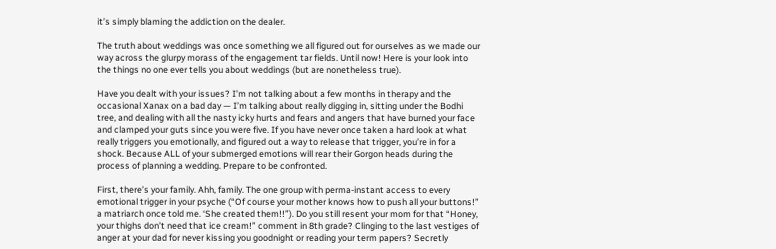it’s simply blaming the addiction on the dealer.

The truth about weddings was once something we all figured out for ourselves as we made our way across the glurpy morass of the engagement tar fields. Until now! Here is your look into the things no one ever tells you about weddings (but are nonetheless true).

Have you dealt with your issues? I’m not talking about a few months in therapy and the occasional Xanax on a bad day — I’m talking about really digging in, sitting under the Bodhi tree, and dealing with all the nasty icky hurts and fears and angers that have burned your face and clamped your guts since you were five. If you have never once taken a hard look at what really triggers you emotionally, and figured out a way to release that trigger, you’re in for a shock. Because ALL of your submerged emotions will rear their Gorgon heads during the process of planning a wedding. Prepare to be confronted.

First, there’s your family. Ahh, family. The one group with perma-instant access to every emotional trigger in your psyche (“Of course your mother knows how to push all your buttons!” a matriarch once told me. ‘She created them!!”). Do you still resent your mom for that “Honey, your thighs don’t need that ice cream!” comment in 8th grade? Clinging to the last vestiges of anger at your dad for never kissing you goodnight or reading your term papers? Secretly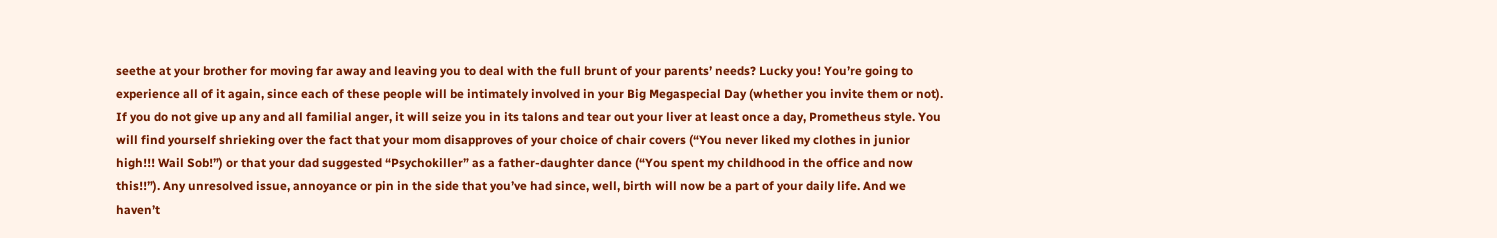seethe at your brother for moving far away and leaving you to deal with the full brunt of your parents’ needs? Lucky you! You’re going to experience all of it again, since each of these people will be intimately involved in your Big Megaspecial Day (whether you invite them or not). If you do not give up any and all familial anger, it will seize you in its talons and tear out your liver at least once a day, Prometheus style. You will find yourself shrieking over the fact that your mom disapproves of your choice of chair covers (“You never liked my clothes in junior high!!! Wail Sob!”) or that your dad suggested “Psychokiller” as a father-daughter dance (“You spent my childhood in the office and now this!!”). Any unresolved issue, annoyance or pin in the side that you’ve had since, well, birth will now be a part of your daily life. And we haven’t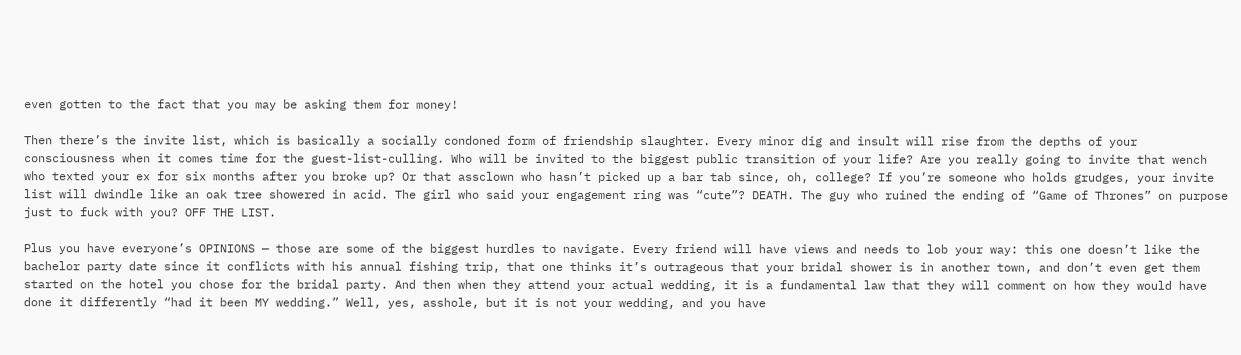even gotten to the fact that you may be asking them for money!

Then there’s the invite list, which is basically a socially condoned form of friendship slaughter. Every minor dig and insult will rise from the depths of your consciousness when it comes time for the guest-list-culling. Who will be invited to the biggest public transition of your life? Are you really going to invite that wench who texted your ex for six months after you broke up? Or that assclown who hasn’t picked up a bar tab since, oh, college? If you’re someone who holds grudges, your invite list will dwindle like an oak tree showered in acid. The girl who said your engagement ring was “cute”? DEATH. The guy who ruined the ending of “Game of Thrones” on purpose just to fuck with you? OFF THE LIST.

Plus you have everyone’s OPINIONS — those are some of the biggest hurdles to navigate. Every friend will have views and needs to lob your way: this one doesn’t like the bachelor party date since it conflicts with his annual fishing trip, that one thinks it’s outrageous that your bridal shower is in another town, and don’t even get them started on the hotel you chose for the bridal party. And then when they attend your actual wedding, it is a fundamental law that they will comment on how they would have done it differently “had it been MY wedding.” Well, yes, asshole, but it is not your wedding, and you have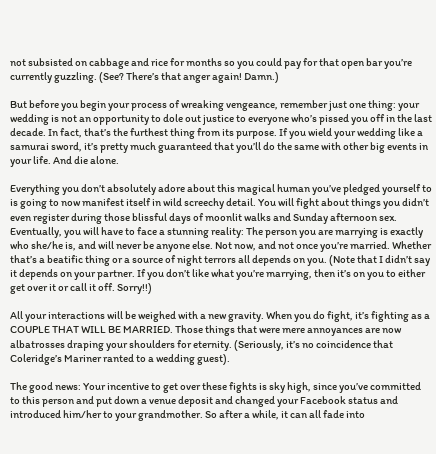not subsisted on cabbage and rice for months so you could pay for that open bar you’re currently guzzling. (See? There’s that anger again! Damn.)

But before you begin your process of wreaking vengeance, remember just one thing: your wedding is not an opportunity to dole out justice to everyone who’s pissed you off in the last decade. In fact, that’s the furthest thing from its purpose. If you wield your wedding like a samurai sword, it’s pretty much guaranteed that you’ll do the same with other big events in your life. And die alone.

Everything you don’t absolutely adore about this magical human you’ve pledged yourself to is going to now manifest itself in wild screechy detail. You will fight about things you didn’t even register during those blissful days of moonlit walks and Sunday afternoon sex. Eventually, you will have to face a stunning reality: The person you are marrying is exactly who she/he is, and will never be anyone else. Not now, and not once you’re married. Whether that’s a beatific thing or a source of night terrors all depends on you. (Note that I didn’t say it depends on your partner. If you don’t like what you’re marrying, then it’s on you to either get over it or call it off. Sorry!!)

All your interactions will be weighed with a new gravity. When you do fight, it’s fighting as a COUPLE THAT WILL BE MARRIED. Those things that were mere annoyances are now albatrosses draping your shoulders for eternity. (Seriously, it’s no coincidence that Coleridge’s Mariner ranted to a wedding guest).

The good news: Your incentive to get over these fights is sky high, since you’ve committed to this person and put down a venue deposit and changed your Facebook status and introduced him/her to your grandmother. So after a while, it can all fade into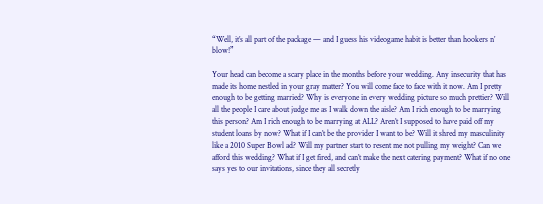“Well, it’s all part of the package — and I guess his videogame habit is better than hookers n’ blow!”

Your head can become a scary place in the months before your wedding. Any insecurity that has made its home nestled in your gray matter? You will come face to face with it now. Am I pretty enough to be getting married? Why is everyone in every wedding picture so much prettier? Will all the people I care about judge me as I walk down the aisle? Am I rich enough to be marrying this person? Am I rich enough to be marrying at ALL? Aren’t I supposed to have paid off my student loans by now? What if I can’t be the provider I want to be? Will it shred my masculinity like a 2010 Super Bowl ad? Will my partner start to resent me not pulling my weight? Can we afford this wedding? What if I get fired, and can’t make the next catering payment? What if no one says yes to our invitations, since they all secretly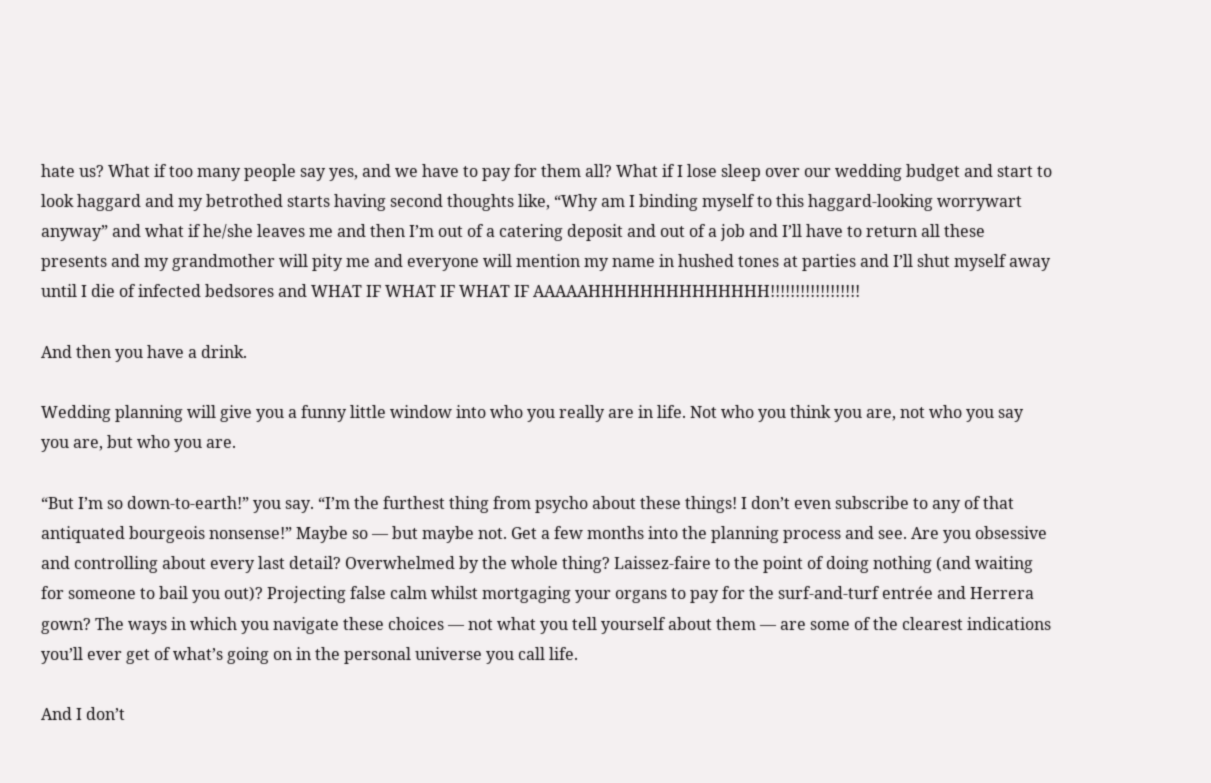hate us? What if too many people say yes, and we have to pay for them all? What if I lose sleep over our wedding budget and start to look haggard and my betrothed starts having second thoughts like, “Why am I binding myself to this haggard-looking worrywart anyway” and what if he/she leaves me and then I’m out of a catering deposit and out of a job and I’ll have to return all these presents and my grandmother will pity me and everyone will mention my name in hushed tones at parties and I’ll shut myself away until I die of infected bedsores and WHAT IF WHAT IF WHAT IF AAAAAHHHHHHHHHHHHHH!!!!!!!!!!!!!!!!!!

And then you have a drink.

Wedding planning will give you a funny little window into who you really are in life. Not who you think you are, not who you say you are, but who you are.

“But I’m so down-to-earth!” you say. “I’m the furthest thing from psycho about these things! I don’t even subscribe to any of that antiquated bourgeois nonsense!” Maybe so — but maybe not. Get a few months into the planning process and see. Are you obsessive and controlling about every last detail? Overwhelmed by the whole thing? Laissez-faire to the point of doing nothing (and waiting for someone to bail you out)? Projecting false calm whilst mortgaging your organs to pay for the surf-and-turf entrée and Herrera gown? The ways in which you navigate these choices — not what you tell yourself about them — are some of the clearest indications you’ll ever get of what’s going on in the personal universe you call life.

And I don’t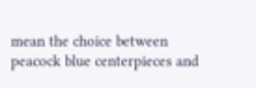mean the choice between peacock blue centerpieces and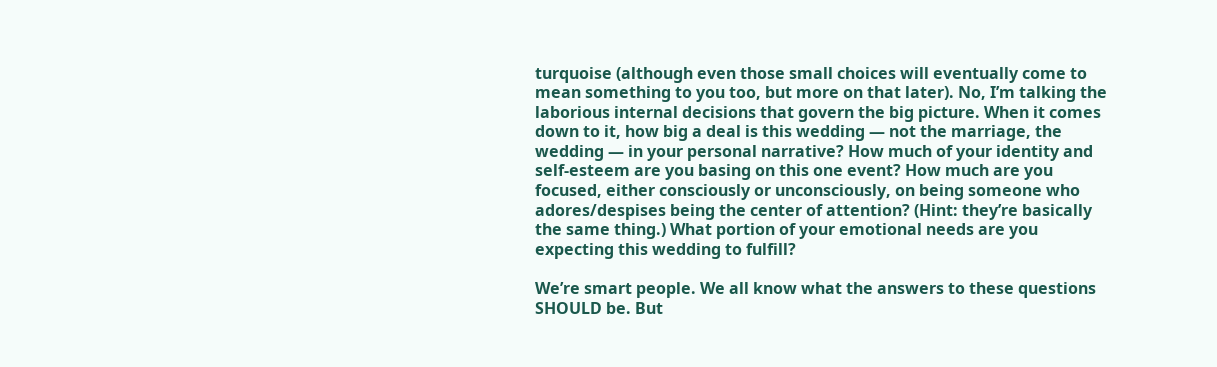turquoise (although even those small choices will eventually come to mean something to you too, but more on that later). No, I’m talking the laborious internal decisions that govern the big picture. When it comes down to it, how big a deal is this wedding — not the marriage, the wedding — in your personal narrative? How much of your identity and self-esteem are you basing on this one event? How much are you focused, either consciously or unconsciously, on being someone who adores/despises being the center of attention? (Hint: they’re basically the same thing.) What portion of your emotional needs are you expecting this wedding to fulfill?

We’re smart people. We all know what the answers to these questions SHOULD be. But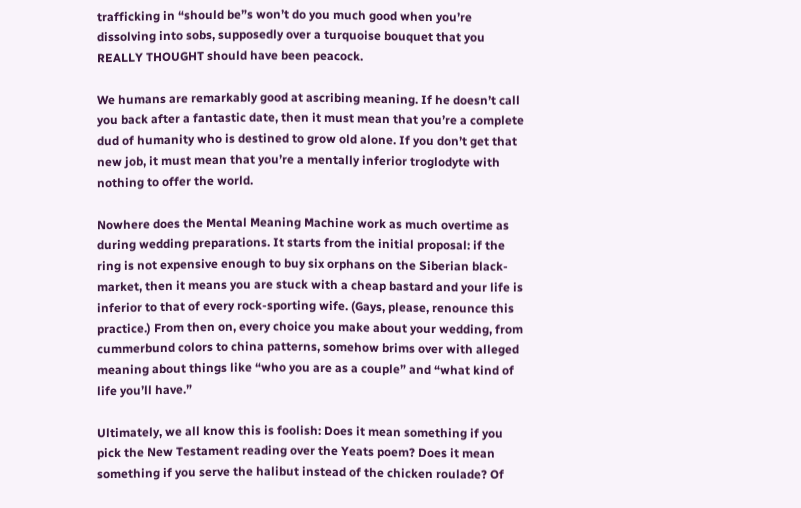trafficking in “should be”s won’t do you much good when you’re dissolving into sobs, supposedly over a turquoise bouquet that you REALLY THOUGHT should have been peacock.

We humans are remarkably good at ascribing meaning. If he doesn’t call you back after a fantastic date, then it must mean that you’re a complete dud of humanity who is destined to grow old alone. If you don’t get that new job, it must mean that you’re a mentally inferior troglodyte with nothing to offer the world.

Nowhere does the Mental Meaning Machine work as much overtime as during wedding preparations. It starts from the initial proposal: if the ring is not expensive enough to buy six orphans on the Siberian black-market, then it means you are stuck with a cheap bastard and your life is inferior to that of every rock-sporting wife. (Gays, please, renounce this practice.) From then on, every choice you make about your wedding, from cummerbund colors to china patterns, somehow brims over with alleged meaning about things like “who you are as a couple” and “what kind of life you’ll have.”

Ultimately, we all know this is foolish: Does it mean something if you pick the New Testament reading over the Yeats poem? Does it mean something if you serve the halibut instead of the chicken roulade? Of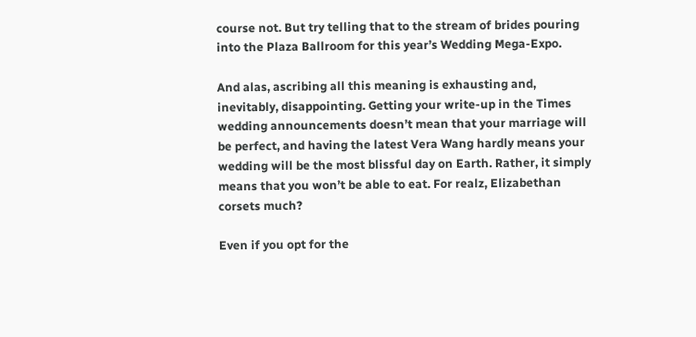course not. But try telling that to the stream of brides pouring into the Plaza Ballroom for this year’s Wedding Mega-Expo.

And alas, ascribing all this meaning is exhausting and, inevitably, disappointing. Getting your write-up in the Times wedding announcements doesn’t mean that your marriage will be perfect, and having the latest Vera Wang hardly means your wedding will be the most blissful day on Earth. Rather, it simply means that you won’t be able to eat. For realz, Elizabethan corsets much?

Even if you opt for the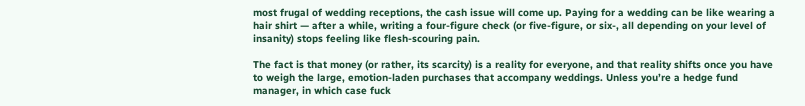most frugal of wedding receptions, the cash issue will come up. Paying for a wedding can be like wearing a hair shirt — after a while, writing a four-figure check (or five-figure, or six-, all depending on your level of insanity) stops feeling like flesh-scouring pain.

The fact is that money (or rather, its scarcity) is a reality for everyone, and that reality shifts once you have to weigh the large, emotion-laden purchases that accompany weddings. Unless you’re a hedge fund manager, in which case fuck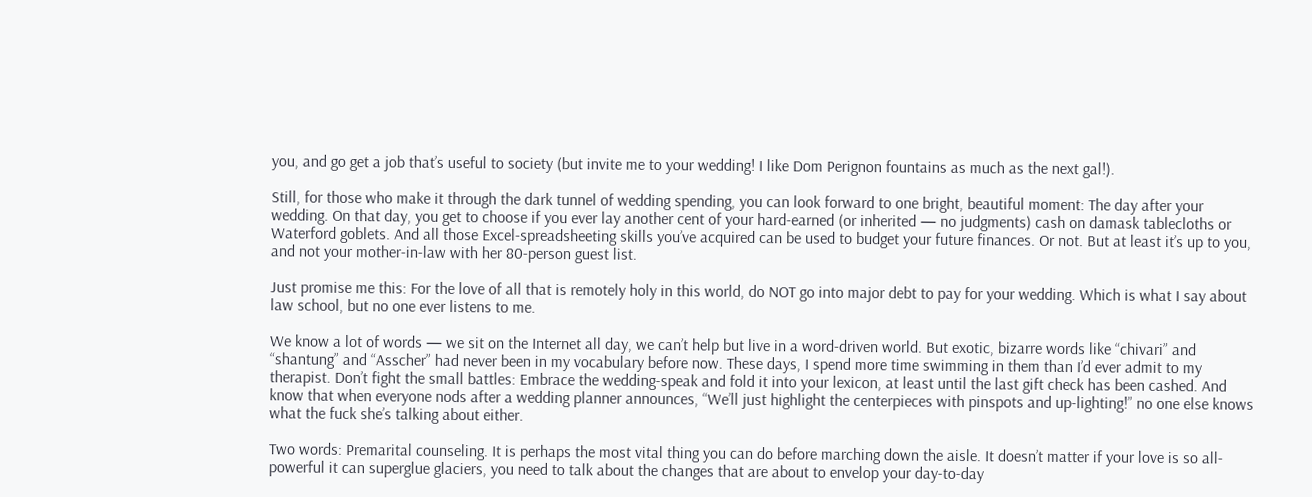you, and go get a job that’s useful to society (but invite me to your wedding! I like Dom Perignon fountains as much as the next gal!).

Still, for those who make it through the dark tunnel of wedding spending, you can look forward to one bright, beautiful moment: The day after your wedding. On that day, you get to choose if you ever lay another cent of your hard-earned (or inherited — no judgments) cash on damask tablecloths or Waterford goblets. And all those Excel-spreadsheeting skills you’ve acquired can be used to budget your future finances. Or not. But at least it’s up to you, and not your mother-in-law with her 80-person guest list.

Just promise me this: For the love of all that is remotely holy in this world, do NOT go into major debt to pay for your wedding. Which is what I say about law school, but no one ever listens to me.

We know a lot of words — we sit on the Internet all day, we can’t help but live in a word-driven world. But exotic, bizarre words like “chivari” and “shantung” and “Asscher” had never been in my vocabulary before now. These days, I spend more time swimming in them than I’d ever admit to my therapist. Don’t fight the small battles: Embrace the wedding-speak and fold it into your lexicon, at least until the last gift check has been cashed. And know that when everyone nods after a wedding planner announces, “We’ll just highlight the centerpieces with pinspots and up-lighting!” no one else knows what the fuck she’s talking about either.

Two words: Premarital counseling. It is perhaps the most vital thing you can do before marching down the aisle. It doesn’t matter if your love is so all-powerful it can superglue glaciers, you need to talk about the changes that are about to envelop your day-to-day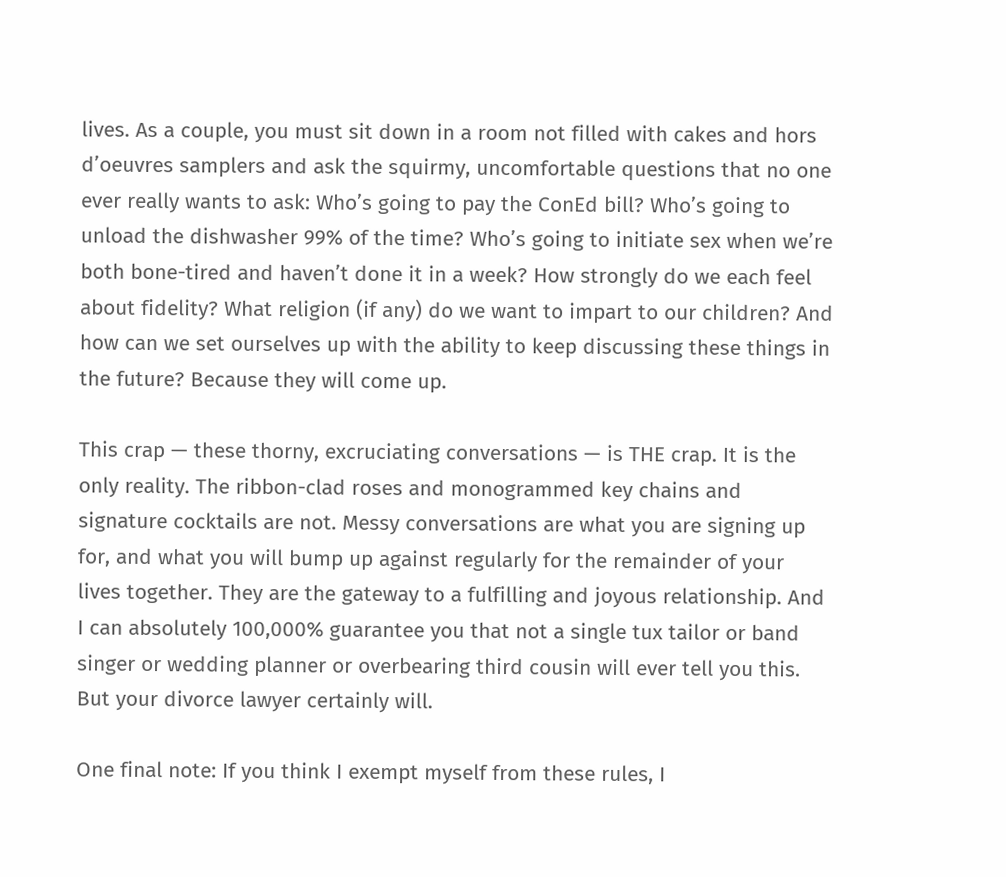lives. As a couple, you must sit down in a room not filled with cakes and hors d’oeuvres samplers and ask the squirmy, uncomfortable questions that no one ever really wants to ask: Who’s going to pay the ConEd bill? Who’s going to unload the dishwasher 99% of the time? Who’s going to initiate sex when we’re both bone-tired and haven’t done it in a week? How strongly do we each feel about fidelity? What religion (if any) do we want to impart to our children? And how can we set ourselves up with the ability to keep discussing these things in the future? Because they will come up.

This crap — these thorny, excruciating conversations — is THE crap. It is the only reality. The ribbon-clad roses and monogrammed key chains and signature cocktails are not. Messy conversations are what you are signing up for, and what you will bump up against regularly for the remainder of your lives together. They are the gateway to a fulfilling and joyous relationship. And I can absolutely 100,000% guarantee you that not a single tux tailor or band singer or wedding planner or overbearing third cousin will ever tell you this. But your divorce lawyer certainly will.

One final note: If you think I exempt myself from these rules, I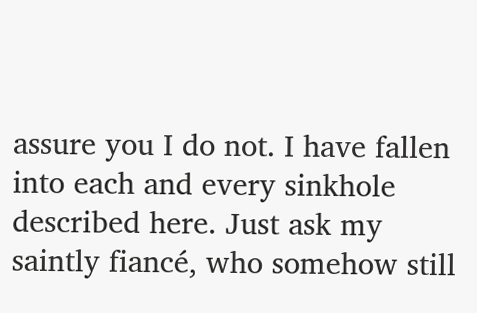assure you I do not. I have fallen into each and every sinkhole described here. Just ask my saintly fiancé, who somehow still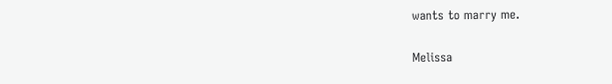wants to marry me.

Melissa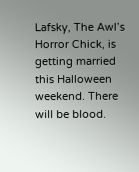Lafsky, The Awl’s Horror Chick, is getting married this Halloween weekend. There will be blood.